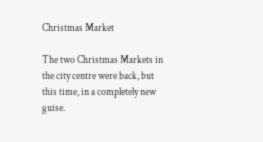Christmas Market

The two Christmas Markets in the city centre were back, but this time, in a completely new guise.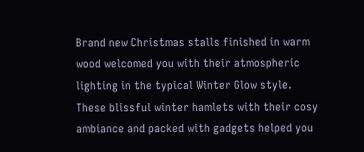Brand new Christmas stalls finished in warm wood welcomed you with their atmospheric lighting in the typical Winter Glow style. These blissful winter hamlets with their cosy ambiance and packed with gadgets helped you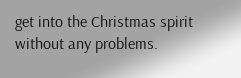get into the Christmas spirit without any problems.